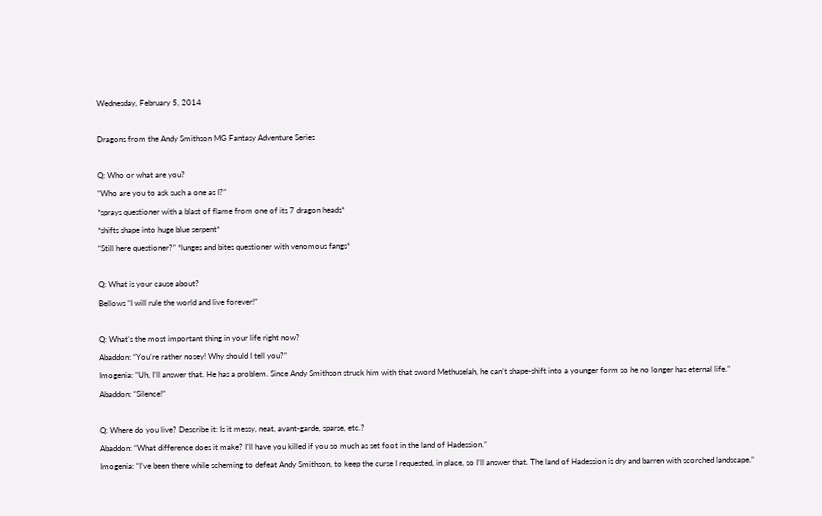Wednesday, February 5, 2014

Dragons from the Andy Smithson MG Fantasy Adventure Series

Q: Who or what are you?
“Who are you to ask such a one as I?”
*sprays questioner with a blast of flame from one of its 7 dragon heads*
*shifts shape into huge blue serpent*
“Still here questioner?” *lunges and bites questioner with venomous fangs*

Q: What is your cause about?
Bellows “I will rule the world and live forever!”

Q: What’s the most important thing in your life right now?
Abaddon: “You’re rather nosey! Why should I tell you?”
Imogenia: “Uh, I’ll answer that. He has a problem. Since Andy Smithson struck him with that sword Methuselah, he can’t shape-shift into a younger form so he no longer has eternal life.”
Abaddon: “Silence!”

Q: Where do you live? Describe it: Is it messy, neat, avant-garde, sparse, etc.?
Abaddon: “What difference does it make? I’ll have you killed if you so much as set foot in the land of Hadession.”
Imogenia: “I’ve been there while scheming to defeat Andy Smithson, to keep the curse I requested, in place, so I’ll answer that. The land of Hadession is dry and barren with scorched landscape.”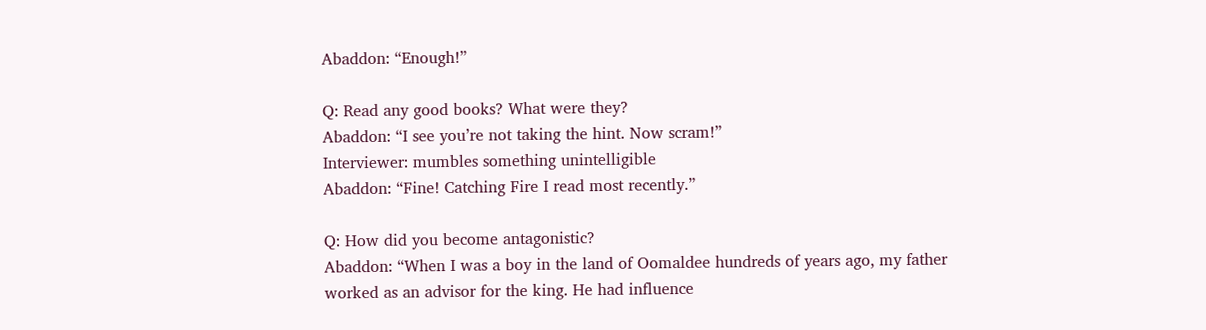Abaddon: “Enough!”

Q: Read any good books? What were they?
Abaddon: “I see you’re not taking the hint. Now scram!”
Interviewer: mumbles something unintelligible
Abaddon: “Fine! Catching Fire I read most recently.”

Q: How did you become antagonistic?
Abaddon: “When I was a boy in the land of Oomaldee hundreds of years ago, my father worked as an advisor for the king. He had influence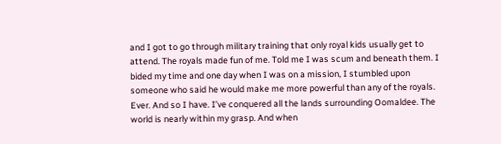and I got to go through military training that only royal kids usually get to attend. The royals made fun of me. Told me I was scum and beneath them. I bided my time and one day when I was on a mission, I stumbled upon someone who said he would make me more powerful than any of the royals. Ever. And so I have. I’ve conquered all the lands surrounding Oomaldee. The world is nearly within my grasp. And when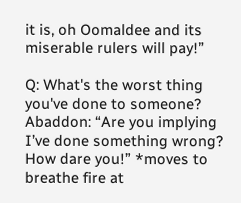it is, oh Oomaldee and its miserable rulers will pay!”

Q: What's the worst thing you've done to someone?
Abaddon: “Are you implying I’ve done something wrong? How dare you!” *moves to breathe fire at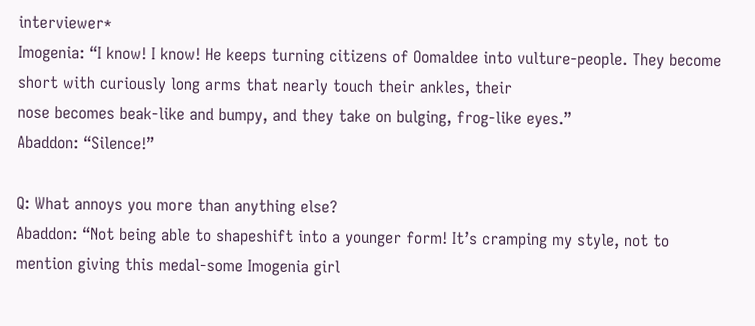interviewer*
Imogenia: “I know! I know! He keeps turning citizens of Oomaldee into vulture-people. They become short with curiously long arms that nearly touch their ankles, their
nose becomes beak-like and bumpy, and they take on bulging, frog-like eyes.”
Abaddon: “Silence!”

Q: What annoys you more than anything else?
Abaddon: “Not being able to shapeshift into a younger form! It’s cramping my style, not to mention giving this medal-some Imogenia girl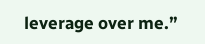leverage over me.”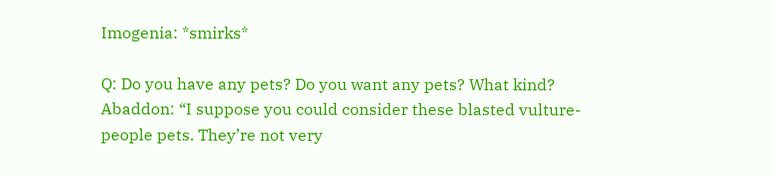Imogenia: *smirks*

Q: Do you have any pets? Do you want any pets? What kind?
Abaddon: “I suppose you could consider these blasted vulture-people pets. They’re not very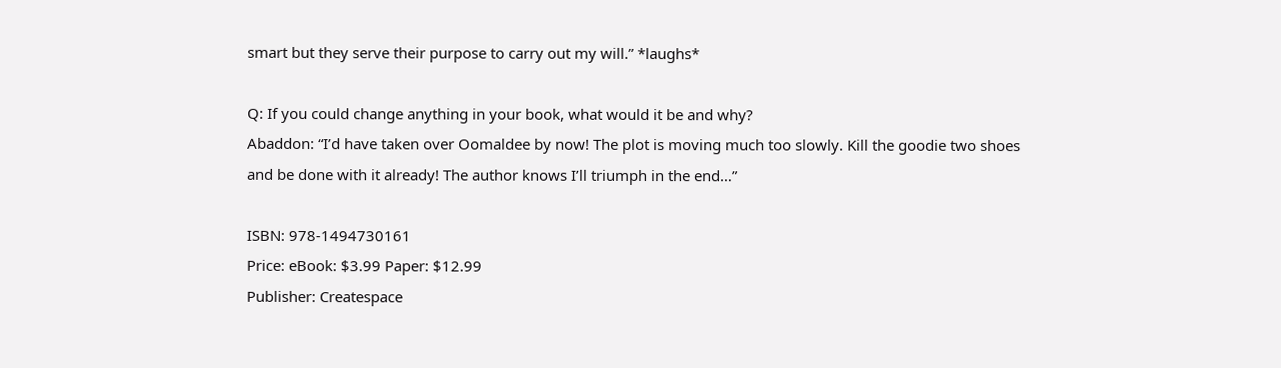smart but they serve their purpose to carry out my will.” *laughs*

Q: If you could change anything in your book, what would it be and why?
Abaddon: “I’d have taken over Oomaldee by now! The plot is moving much too slowly. Kill the goodie two shoes and be done with it already! The author knows I’ll triumph in the end…”

ISBN: 978-1494730161
Price: eBook: $3.99 Paper: $12.99
Publisher: Createspace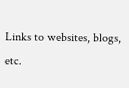Links to websites, blogs, etc.